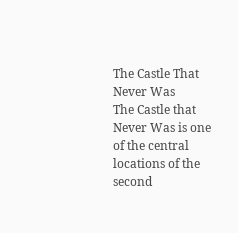The Castle That Never Was
The Castle that Never Was is one of the central locations of the second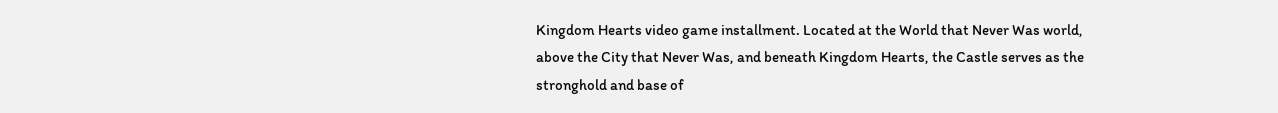Kingdom Hearts video game installment. Located at the World that Never Was world, above the City that Never Was, and beneath Kingdom Hearts, the Castle serves as the stronghold and base of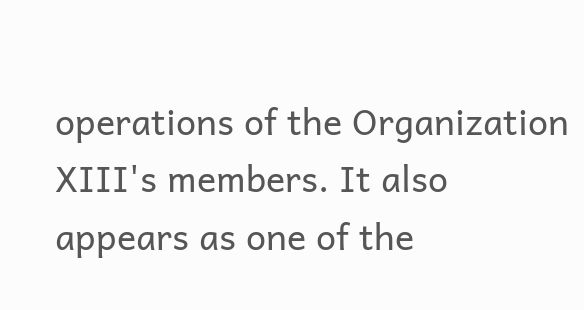operations of the Organization XIII's members. It also appears as one of the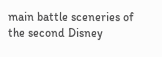main battle sceneries of the second Disney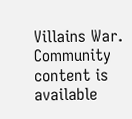Villains War.
Community content is available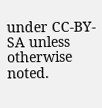under CC-BY-SA unless otherwise noted.